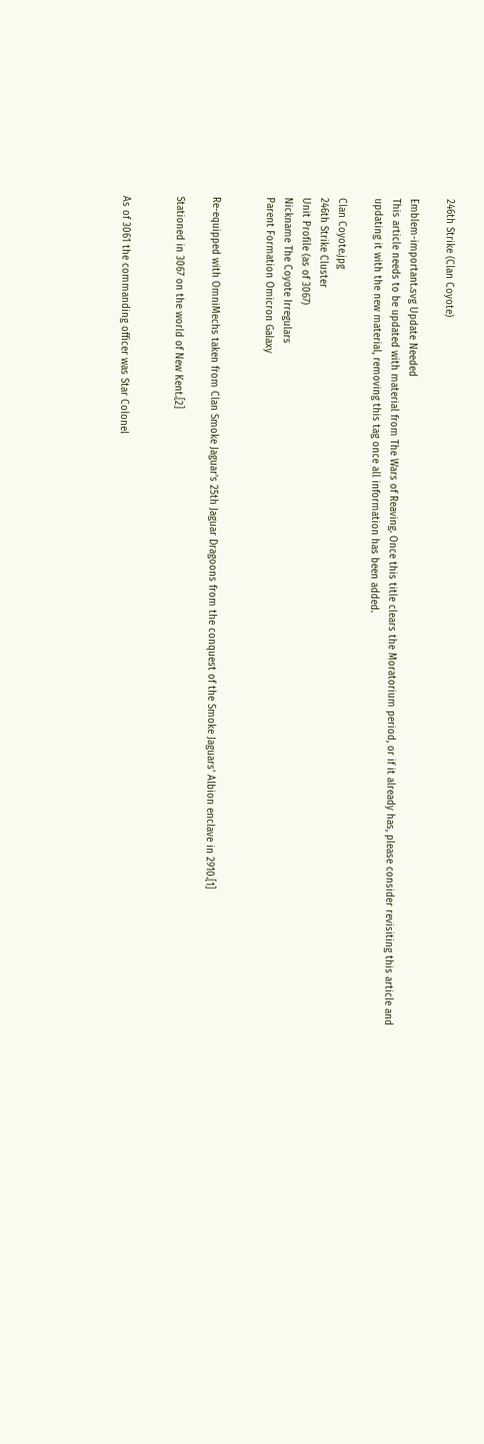246th Strike (Clan Coyote)

Emblem-important.svg Update Needed
This article needs to be updated with material from The Wars of Reaving. Once this title clears the Moratorium period, or if it already has, please consider revisiting this article and updating it with the new material, removing this tag once all information has been added.

Clan Coyote.jpg
246th Strike Cluster
Unit Profile (as of 3067)
Nickname The Coyote Irregulars
Parent Formation Omicron Galaxy


Re-equipped with OmniMechs taken from Clan Smoke Jaguar's 25th Jaguar Dragoons from the conquest of the Smoke Jaguars' Albion enclave in 2910.[1]

Stationed in 3067 on the world of New Kent.[2]


As of 3061 the commanding officer was Star Colonel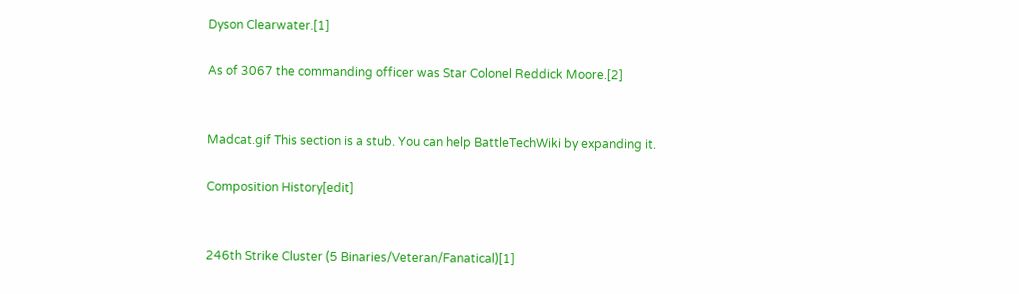Dyson Clearwater.[1]

As of 3067 the commanding officer was Star Colonel Reddick Moore.[2]


Madcat.gif This section is a stub. You can help BattleTechWiki by expanding it.

Composition History[edit]


246th Strike Cluster (5 Binaries/Veteran/Fanatical)[1]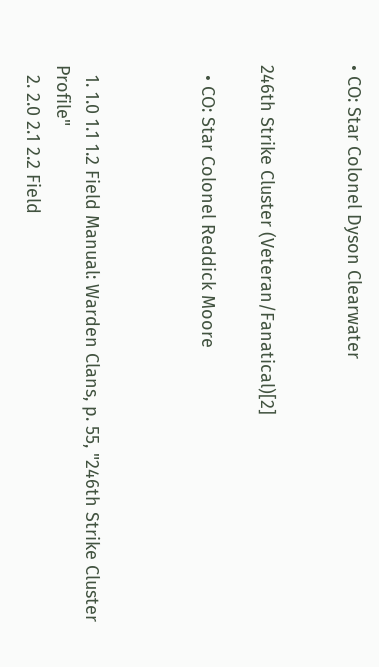• CO: Star Colonel Dyson Clearwater


246th Strike Cluster (Veteran/Fanatical)[2]

  • CO: Star Colonel Reddick Moore



  1. 1.0 1.1 1.2 Field Manual: Warden Clans, p. 55, "246th Strike Cluster Profile"
  2. 2.0 2.1 2.2 Field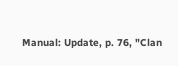Manual: Update, p. 76, "Clan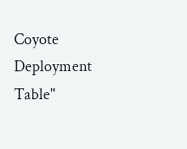Coyote Deployment Table"